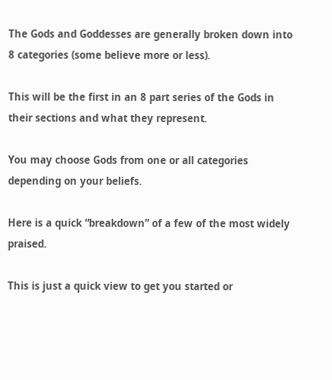The Gods and Goddesses are generally broken down into 8 categories (some believe more or less).

This will be the first in an 8 part series of the Gods in their sections and what they represent.

You may choose Gods from one or all categories depending on your beliefs.

Here is a quick “breakdown” of a few of the most widely praised.

This is just a quick view to get you started or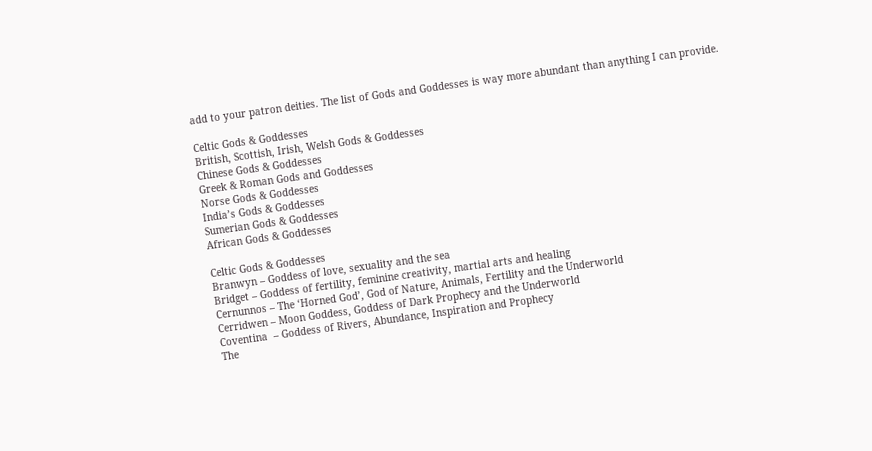add to your patron deities. The list of Gods and Goddesses is way more abundant than anything I can provide.

Celtic Gods & Goddesses
British, Scottish, Irish, Welsh Gods & Goddesses
Chinese Gods & Goddesses
Greek & Roman Gods and Goddesses
Norse Gods & Goddesses
India’s Gods & Goddesses
Sumerian Gods & Goddesses
African Gods & Goddesses

Celtic Gods & Goddesses
Branwyn – Goddess of love, sexuality and the sea
Bridget – Goddess of fertility, feminine creativity, martial arts and healing
Cernunnos – The ‘Horned God’, God of Nature, Animals, Fertility and the Underworld
Cerridwen – Moon Goddess, Goddess of Dark Prophecy and the Underworld
Coventina  – Goddess of Rivers, Abundance, Inspiration and Prophecy
The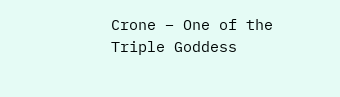Crone – One of the Triple Goddess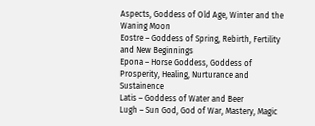Aspects, Goddess of Old Age, Winter and the Waning Moon
Eostre – Goddess of Spring, Rebirth, Fertility and New Beginnings
Epona – Horse Goddess, Goddess of Prosperity, Healing, Nurturance and Sustainence
Latis – Goddess of Water and Beer
Lugh – Sun God, God of War, Mastery, Magic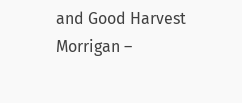and Good Harvest
Morrigan –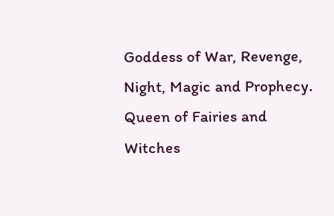Goddess of War, Revenge, Night, Magic and Prophecy. Queen of Fairies and Witches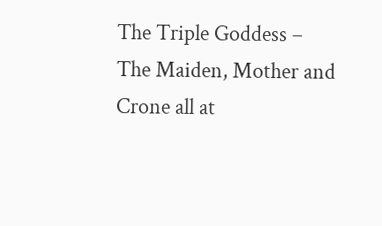The Triple Goddess – The Maiden, Mother and Crone all at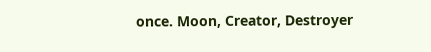once. Moon, Creator, Destroyer